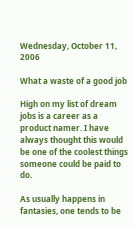Wednesday, October 11, 2006

What a waste of a good job

High on my list of dream jobs is a career as a product namer. I have always thought this would be one of the coolest things someone could be paid to do.

As usually happens in fantasies, one tends to be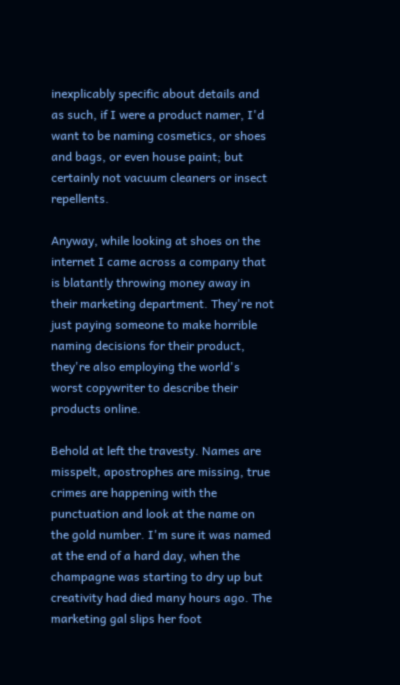inexplicably specific about details and as such, if I were a product namer, I'd want to be naming cosmetics, or shoes and bags, or even house paint; but certainly not vacuum cleaners or insect repellents.

Anyway, while looking at shoes on the internet I came across a company that is blatantly throwing money away in their marketing department. They're not just paying someone to make horrible naming decisions for their product, they're also employing the world's worst copywriter to describe their products online.

Behold at left the travesty. Names are misspelt, apostrophes are missing, true crimes are happening with the punctuation and look at the name on the gold number. I'm sure it was named at the end of a hard day, when the champagne was starting to dry up but creativity had died many hours ago. The marketing gal slips her foot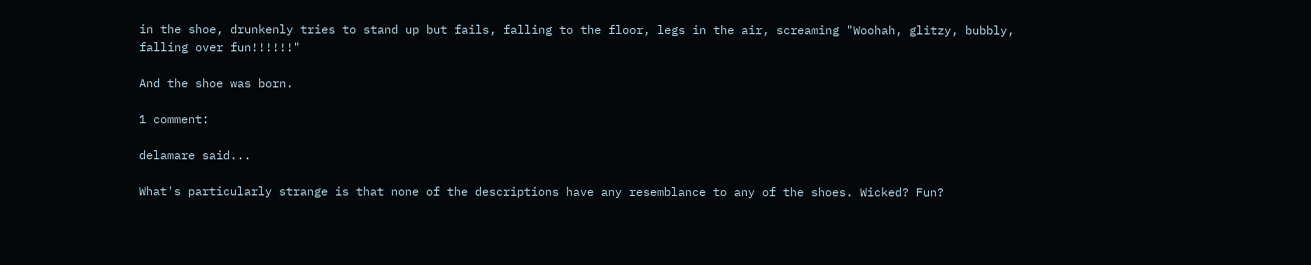in the shoe, drunkenly tries to stand up but fails, falling to the floor, legs in the air, screaming "Woohah, glitzy, bubbly, falling over fun!!!!!!"

And the shoe was born.

1 comment:

delamare said...

What's particularly strange is that none of the descriptions have any resemblance to any of the shoes. Wicked? Fun?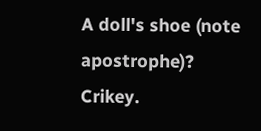A doll's shoe (note apostrophe)? Crikey.